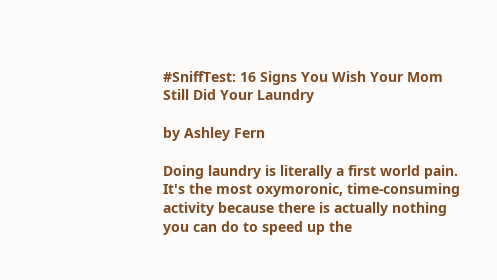#SniffTest: 16 Signs You Wish Your Mom Still Did Your Laundry

by Ashley Fern

Doing laundry is literally a first world pain. It's the most oxymoronic, time-consuming activity because there is actually nothing you can do to speed up the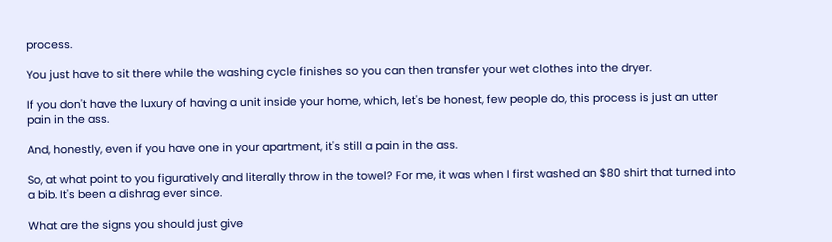process.

You just have to sit there while the washing cycle finishes so you can then transfer your wet clothes into the dryer.

If you don't have the luxury of having a unit inside your home, which, let's be honest, few people do, this process is just an utter pain in the ass.

And, honestly, even if you have one in your apartment, it's still a pain in the ass.

So, at what point to you figuratively and literally throw in the towel? For me, it was when I first washed an $80 shirt that turned into a bib. It's been a dishrag ever since.

What are the signs you should just give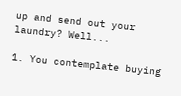up and send out your laundry? Well...

1. You contemplate buying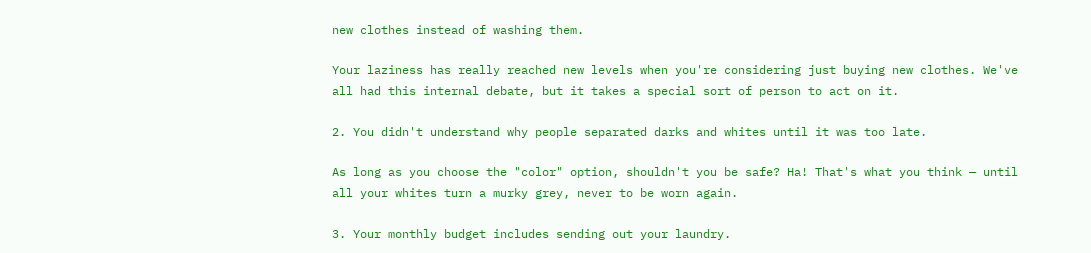new clothes instead of washing them.

Your laziness has really reached new levels when you're considering just buying new clothes. We've all had this internal debate, but it takes a special sort of person to act on it.

2. You didn't understand why people separated darks and whites until it was too late.

As long as you choose the "color" option, shouldn't you be safe? Ha! That's what you think — until all your whites turn a murky grey, never to be worn again.

3. Your monthly budget includes sending out your laundry.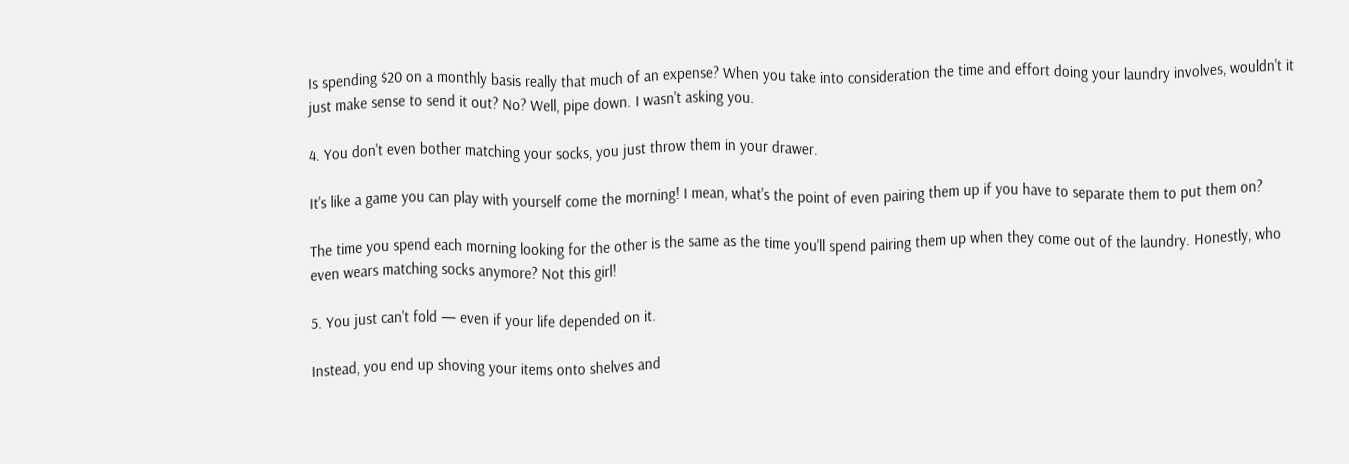Is spending $20 on a monthly basis really that much of an expense? When you take into consideration the time and effort doing your laundry involves, wouldn't it just make sense to send it out? No? Well, pipe down. I wasn't asking you.

4. You don't even bother matching your socks, you just throw them in your drawer.

It's like a game you can play with yourself come the morning! I mean, what's the point of even pairing them up if you have to separate them to put them on?

The time you spend each morning looking for the other is the same as the time you'll spend pairing them up when they come out of the laundry. Honestly, who even wears matching socks anymore? Not this girl!

5. You just can't fold — even if your life depended on it.

Instead, you end up shoving your items onto shelves and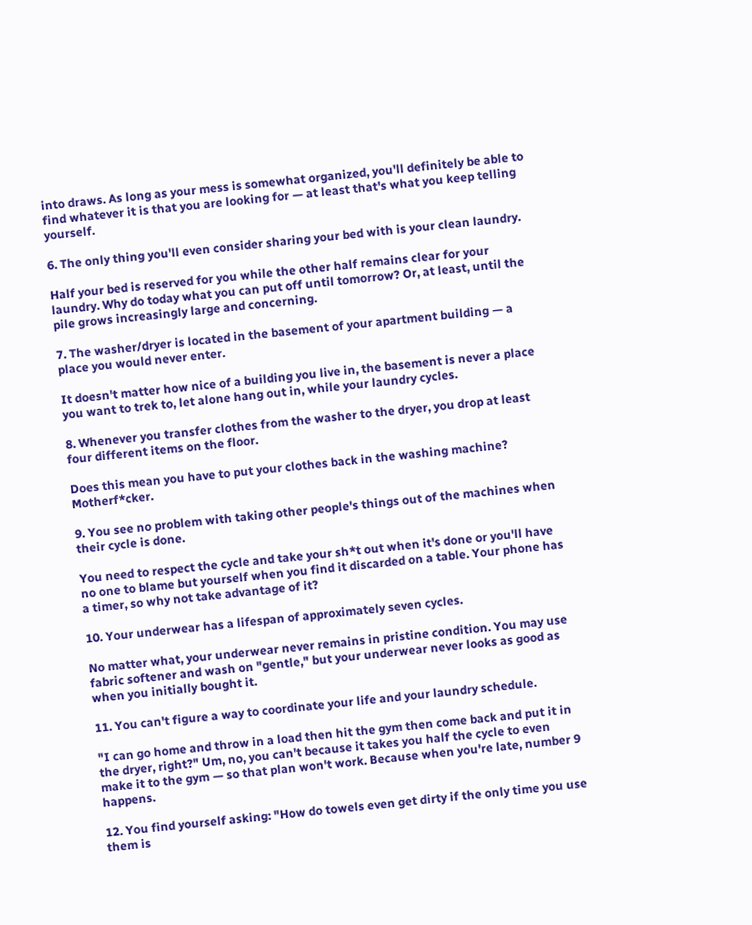into draws. As long as your mess is somewhat organized, you'll definitely be able to find whatever it is that you are looking for — at least that's what you keep telling yourself.

6. The only thing you'll even consider sharing your bed with is your clean laundry.

Half your bed is reserved for you while the other half remains clear for your laundry. Why do today what you can put off until tomorrow? Or, at least, until the pile grows increasingly large and concerning.

7. The washer/dryer is located in the basement of your apartment building — a place you would never enter.

It doesn't matter how nice of a building you live in, the basement is never a place you want to trek to, let alone hang out in, while your laundry cycles.

8. Whenever you transfer clothes from the washer to the dryer, you drop at least four different items on the floor.

Does this mean you have to put your clothes back in the washing machine? Motherf*cker.

9. You see no problem with taking other people's things out of the machines when their cycle is done.

You need to respect the cycle and take your sh*t out when it's done or you'll have no one to blame but yourself when you find it discarded on a table. Your phone has a timer, so why not take advantage of it?

10. Your underwear has a lifespan of approximately seven cycles.

No matter what, your underwear never remains in pristine condition. You may use fabric softener and wash on "gentle," but your underwear never looks as good as when you initially bought it.

11. You can't figure a way to coordinate your life and your laundry schedule.

"I can go home and throw in a load then hit the gym then come back and put it in the dryer, right?" Um, no, you can't because it takes you half the cycle to even make it to the gym — so that plan won't work. Because when you're late, number 9 happens.

12. You find yourself asking: "How do towels even get dirty if the only time you use them is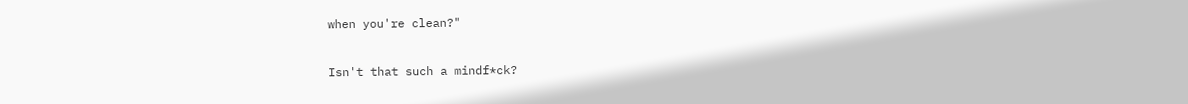when you're clean?"

Isn't that such a mindf*ck?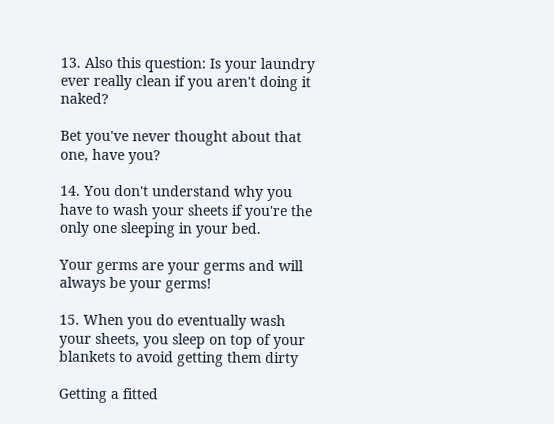13. Also this question: Is your laundry ever really clean if you aren't doing it naked?

Bet you've never thought about that one, have you?

14. You don't understand why you have to wash your sheets if you're the only one sleeping in your bed.

Your germs are your germs and will always be your germs!

15. When you do eventually wash your sheets, you sleep on top of your blankets to avoid getting them dirty

Getting a fitted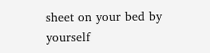sheet on your bed by yourself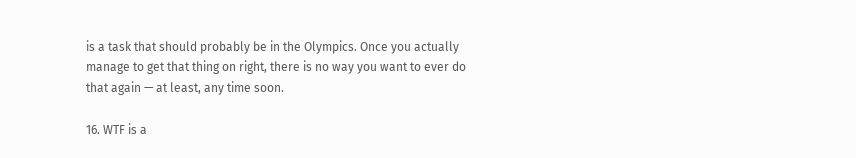is a task that should probably be in the Olympics. Once you actually manage to get that thing on right, there is no way you want to ever do that again — at least, any time soon.

16. WTF is a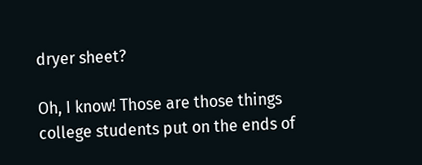dryer sheet?

Oh, I know! Those are those things college students put on the ends of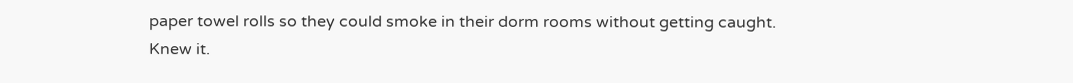paper towel rolls so they could smoke in their dorm rooms without getting caught. Knew it.